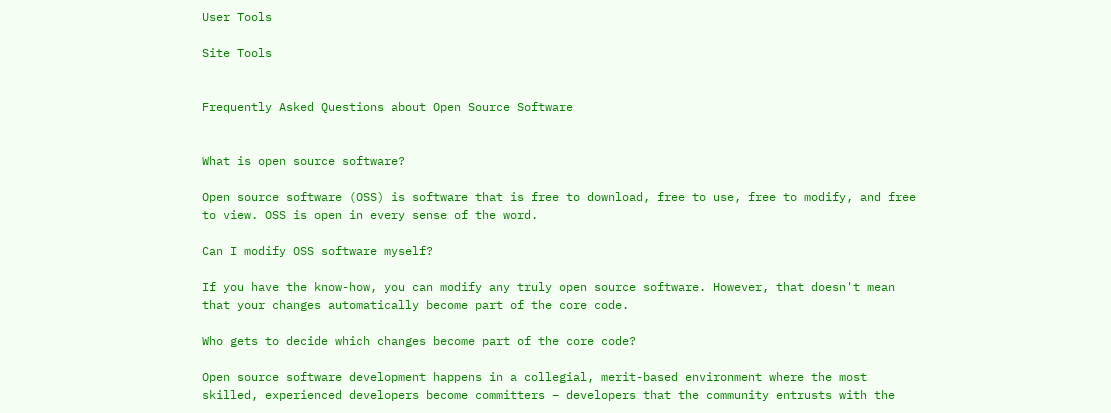User Tools

Site Tools


Frequently Asked Questions about Open Source Software


What is open source software?

Open source software (OSS) is software that is free to download, free to use, free to modify, and free to view. OSS is open in every sense of the word.

Can I modify OSS software myself?

If you have the know-how, you can modify any truly open source software. However, that doesn't mean that your changes automatically become part of the core code.

Who gets to decide which changes become part of the core code?

Open source software development happens in a collegial, merit-based environment where the most skilled, experienced developers become committers – developers that the community entrusts with the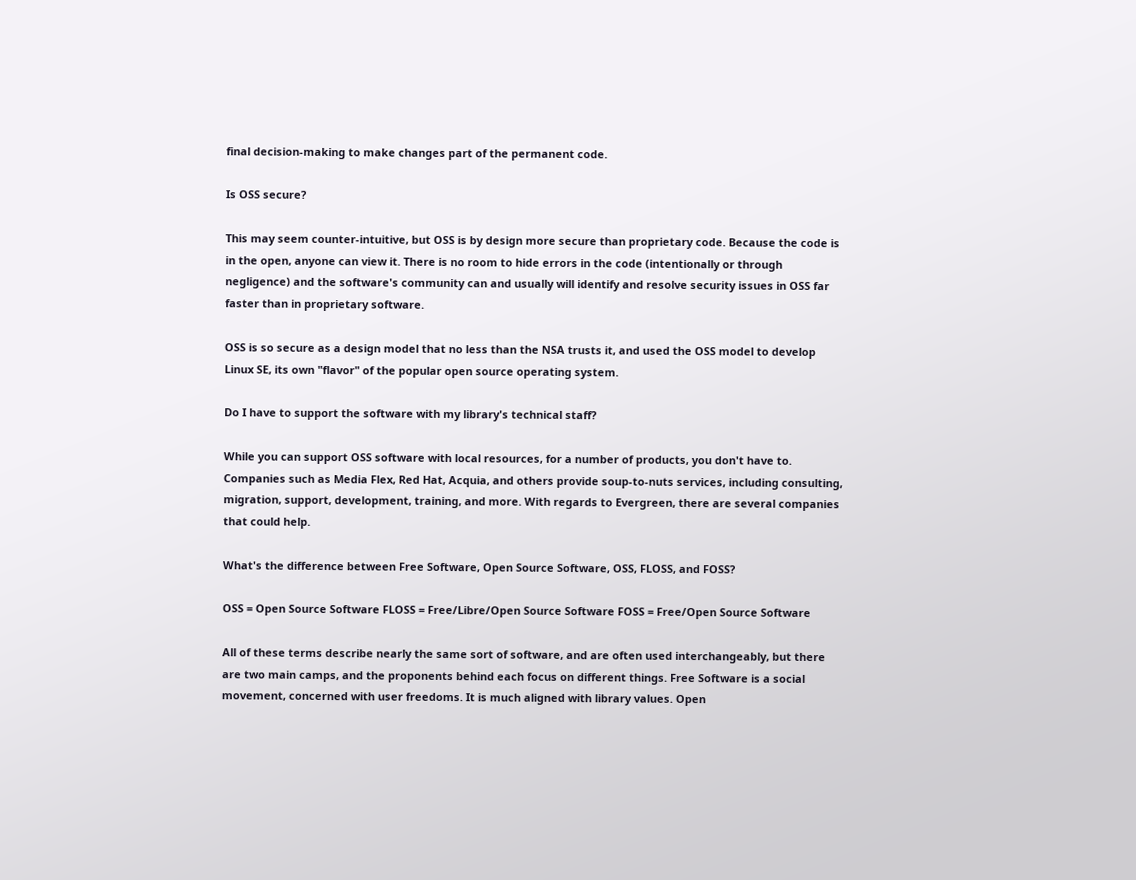final decision-making to make changes part of the permanent code.

Is OSS secure?

This may seem counter-intuitive, but OSS is by design more secure than proprietary code. Because the code is in the open, anyone can view it. There is no room to hide errors in the code (intentionally or through negligence) and the software's community can and usually will identify and resolve security issues in OSS far faster than in proprietary software.

OSS is so secure as a design model that no less than the NSA trusts it, and used the OSS model to develop Linux SE, its own "flavor" of the popular open source operating system.

Do I have to support the software with my library's technical staff?

While you can support OSS software with local resources, for a number of products, you don't have to. Companies such as Media Flex, Red Hat, Acquia, and others provide soup-to-nuts services, including consulting, migration, support, development, training, and more. With regards to Evergreen, there are several companies that could help.

What's the difference between Free Software, Open Source Software, OSS, FLOSS, and FOSS?

OSS = Open Source Software FLOSS = Free/Libre/Open Source Software FOSS = Free/Open Source Software

All of these terms describe nearly the same sort of software, and are often used interchangeably, but there are two main camps, and the proponents behind each focus on different things. Free Software is a social movement, concerned with user freedoms. It is much aligned with library values. Open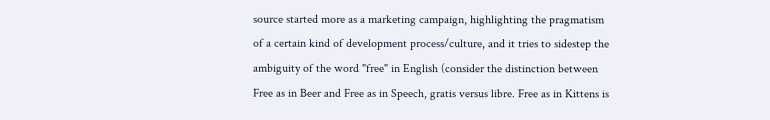source started more as a marketing campaign, highlighting the pragmatism of a certain kind of development process/culture, and it tries to sidestep the ambiguity of the word "free" in English (consider the distinction between Free as in Beer and Free as in Speech, gratis versus libre. Free as in Kittens is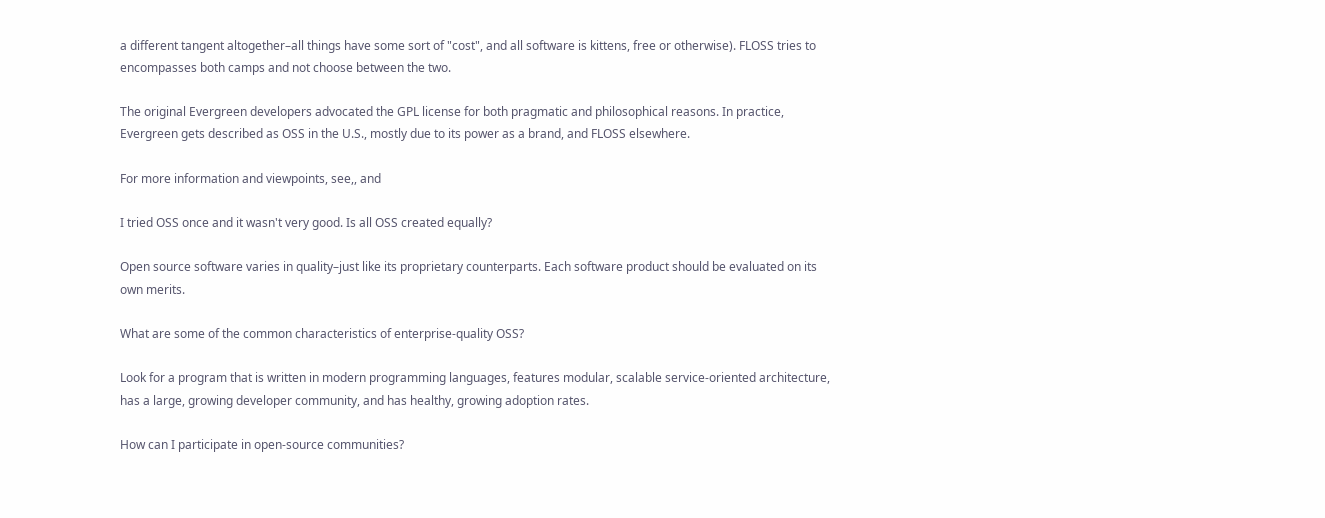a different tangent altogether–all things have some sort of "cost", and all software is kittens, free or otherwise). FLOSS tries to encompasses both camps and not choose between the two.

The original Evergreen developers advocated the GPL license for both pragmatic and philosophical reasons. In practice, Evergreen gets described as OSS in the U.S., mostly due to its power as a brand, and FLOSS elsewhere.

For more information and viewpoints, see,, and

I tried OSS once and it wasn't very good. Is all OSS created equally?

Open source software varies in quality–just like its proprietary counterparts. Each software product should be evaluated on its own merits.

What are some of the common characteristics of enterprise-quality OSS?

Look for a program that is written in modern programming languages, features modular, scalable service-oriented architecture, has a large, growing developer community, and has healthy, growing adoption rates.

How can I participate in open-source communities?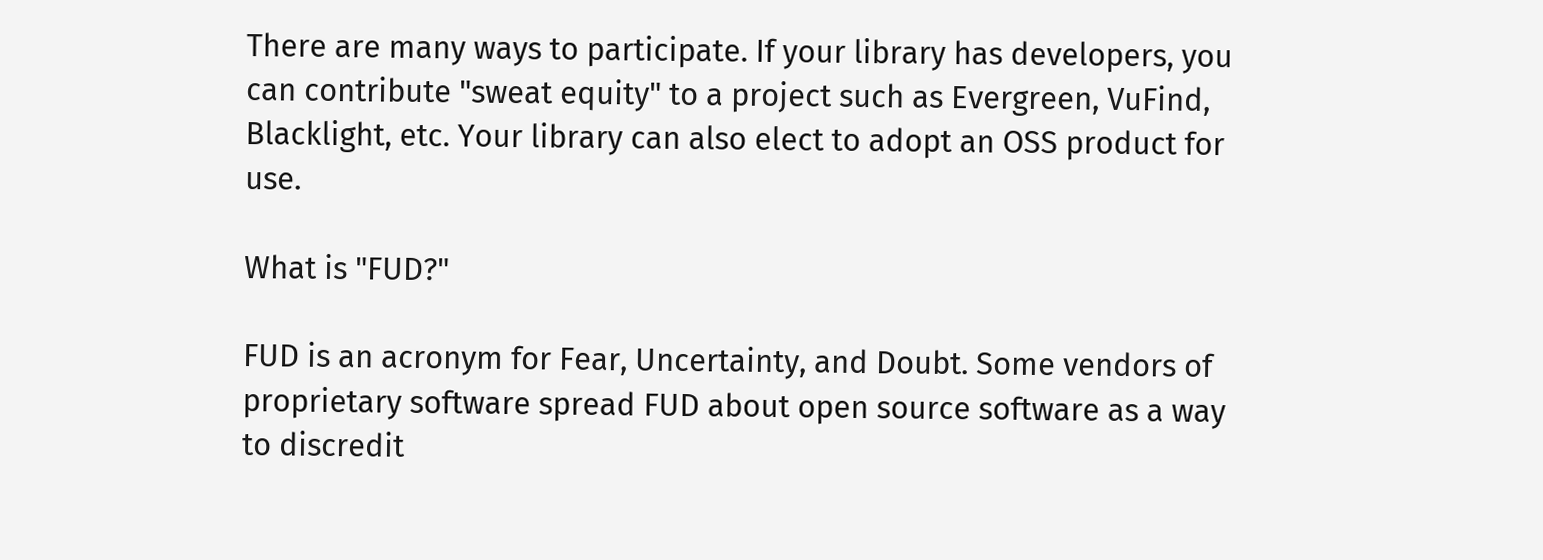There are many ways to participate. If your library has developers, you can contribute "sweat equity" to a project such as Evergreen, VuFind, Blacklight, etc. Your library can also elect to adopt an OSS product for use.

What is "FUD?"

FUD is an acronym for Fear, Uncertainty, and Doubt. Some vendors of proprietary software spread FUD about open source software as a way to discredit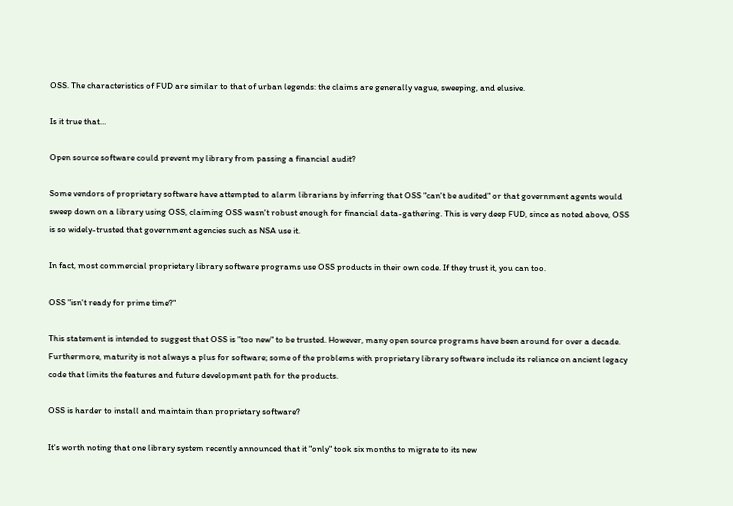OSS. The characteristics of FUD are similar to that of urban legends: the claims are generally vague, sweeping, and elusive.

Is it true that…

Open source software could prevent my library from passing a financial audit?

Some vendors of proprietary software have attempted to alarm librarians by inferring that OSS "can't be audited" or that government agents would sweep down on a library using OSS, claiming OSS wasn't robust enough for financial data-gathering. This is very deep FUD, since as noted above, OSS is so widely-trusted that government agencies such as NSA use it.

In fact, most commercial proprietary library software programs use OSS products in their own code. If they trust it, you can too.

OSS "isn't ready for prime time?"

This statement is intended to suggest that OSS is "too new" to be trusted. However, many open source programs have been around for over a decade. Furthermore, maturity is not always a plus for software; some of the problems with proprietary library software include its reliance on ancient legacy code that limits the features and future development path for the products.

OSS is harder to install and maintain than proprietary software?

It's worth noting that one library system recently announced that it "only" took six months to migrate to its new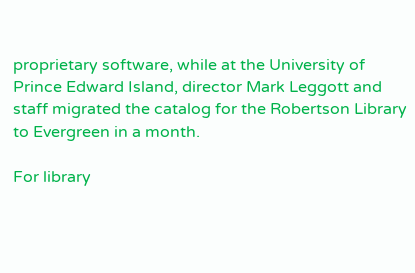proprietary software, while at the University of Prince Edward Island, director Mark Leggott and staff migrated the catalog for the Robertson Library to Evergreen in a month.

For library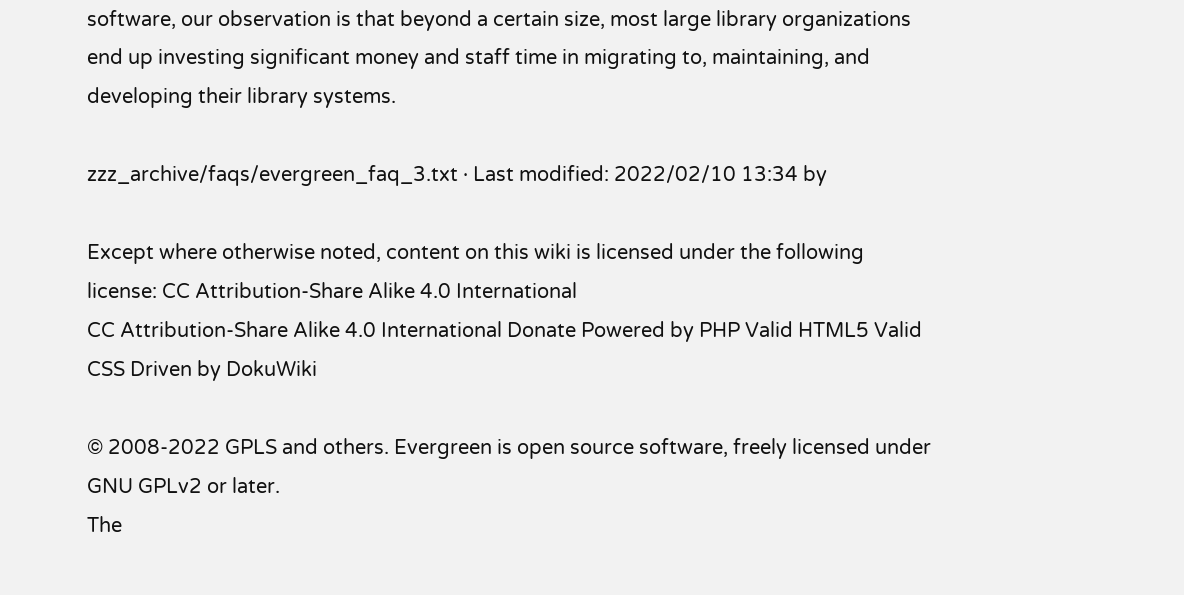software, our observation is that beyond a certain size, most large library organizations end up investing significant money and staff time in migrating to, maintaining, and developing their library systems.

zzz_archive/faqs/evergreen_faq_3.txt · Last modified: 2022/02/10 13:34 by

Except where otherwise noted, content on this wiki is licensed under the following license: CC Attribution-Share Alike 4.0 International
CC Attribution-Share Alike 4.0 International Donate Powered by PHP Valid HTML5 Valid CSS Driven by DokuWiki

© 2008-2022 GPLS and others. Evergreen is open source software, freely licensed under GNU GPLv2 or later.
The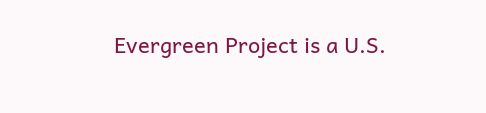Evergreen Project is a U.S.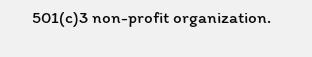501(c)3 non-profit organization.